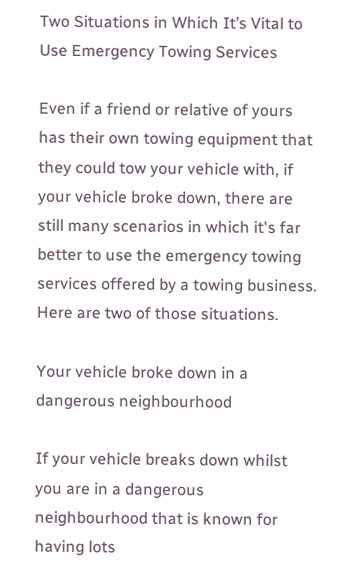Two Situations in Which It’s Vital to Use Emergency Towing Services

Even if a friend or relative of yours has their own towing equipment that they could tow your vehicle with, if your vehicle broke down, there are still many scenarios in which it's far better to use the emergency towing services offered by a towing business. Here are two of those situations.

Your vehicle broke down in a dangerous neighbourhood

If your vehicle breaks down whilst you are in a dangerous neighbourhood that is known for having lots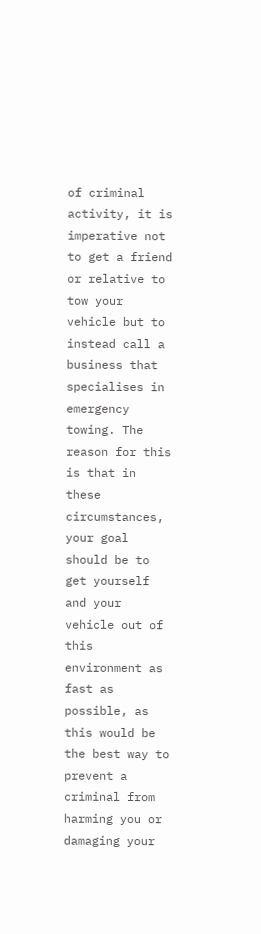of criminal activity, it is imperative not to get a friend or relative to tow your vehicle but to instead call a business that specialises in emergency towing. The reason for this is that in these circumstances, your goal should be to get yourself and your vehicle out of this environment as fast as possible, as this would be the best way to prevent a criminal from harming you or damaging your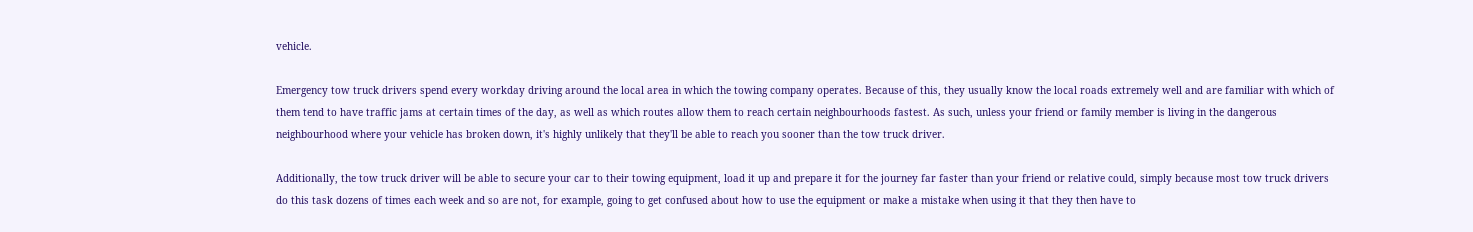vehicle.

Emergency tow truck drivers spend every workday driving around the local area in which the towing company operates. Because of this, they usually know the local roads extremely well and are familiar with which of them tend to have traffic jams at certain times of the day, as well as which routes allow them to reach certain neighbourhoods fastest. As such, unless your friend or family member is living in the dangerous neighbourhood where your vehicle has broken down, it's highly unlikely that they'll be able to reach you sooner than the tow truck driver.

Additionally, the tow truck driver will be able to secure your car to their towing equipment, load it up and prepare it for the journey far faster than your friend or relative could, simply because most tow truck drivers do this task dozens of times each week and so are not, for example, going to get confused about how to use the equipment or make a mistake when using it that they then have to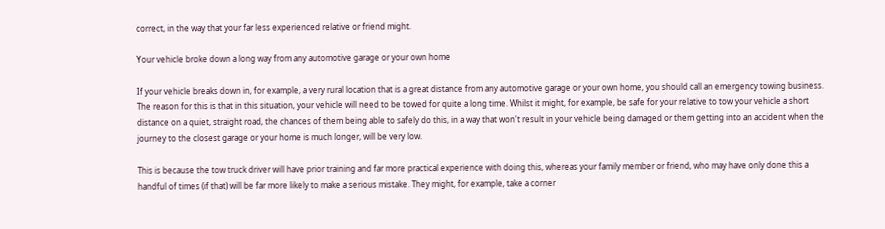correct, in the way that your far less experienced relative or friend might.

Your vehicle broke down a long way from any automotive garage or your own home

If your vehicle breaks down in, for example, a very rural location that is a great distance from any automotive garage or your own home, you should call an emergency towing business. The reason for this is that in this situation, your vehicle will need to be towed for quite a long time. Whilst it might, for example, be safe for your relative to tow your vehicle a short distance on a quiet, straight road, the chances of them being able to safely do this, in a way that won't result in your vehicle being damaged or them getting into an accident when the journey to the closest garage or your home is much longer, will be very low.

This is because the tow truck driver will have prior training and far more practical experience with doing this, whereas your family member or friend, who may have only done this a handful of times (if that) will be far more likely to make a serious mistake. They might, for example, take a corner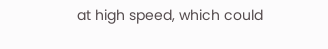at high speed, which could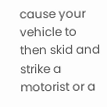cause your vehicle to then skid and strike a motorist or a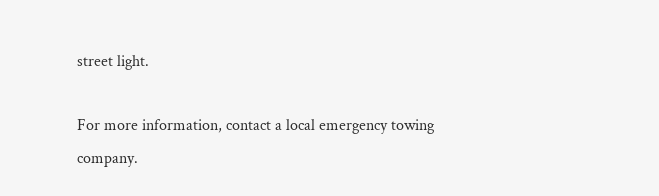street light.

For more information, contact a local emergency towing company.